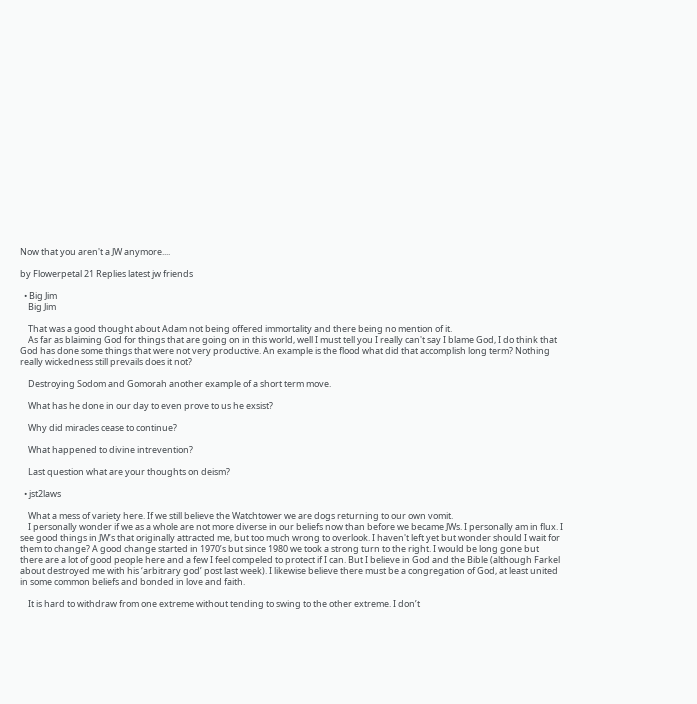Now that you aren't a JW anymore....

by Flowerpetal 21 Replies latest jw friends

  • Big Jim
    Big Jim

    That was a good thought about Adam not being offered immortality and there being no mention of it.
    As far as blaiming God for things that are going on in this world, well I must tell you I really can't say I blame God, I do think that God has done some things that were not very productive. An example is the flood what did that accomplish long term? Nothing really wickedness still prevails does it not?

    Destroying Sodom and Gomorah another example of a short term move.

    What has he done in our day to even prove to us he exsist?

    Why did miracles cease to continue?

    What happened to divine intrevention?

    Last question what are your thoughts on deism?

  • jst2laws

    What a mess of variety here. If we still believe the Watchtower we are dogs returning to our own vomit.
    I personally wonder if we as a whole are not more diverse in our beliefs now than before we became JWs. I personally am in flux. I see good things in JW’s that originally attracted me, but too much wrong to overlook. I haven't left yet but wonder should I wait for them to change? A good change started in 1970’s but since 1980 we took a strong turn to the right. I would be long gone but there are a lot of good people here and a few I feel compeled to protect if I can. But I believe in God and the Bible (although Farkel about destroyed me with his ‘arbitrary god’ post last week). I likewise believe there must be a congregation of God, at least united in some common beliefs and bonded in love and faith.

    It is hard to withdraw from one extreme without tending to swing to the other extreme. I don’t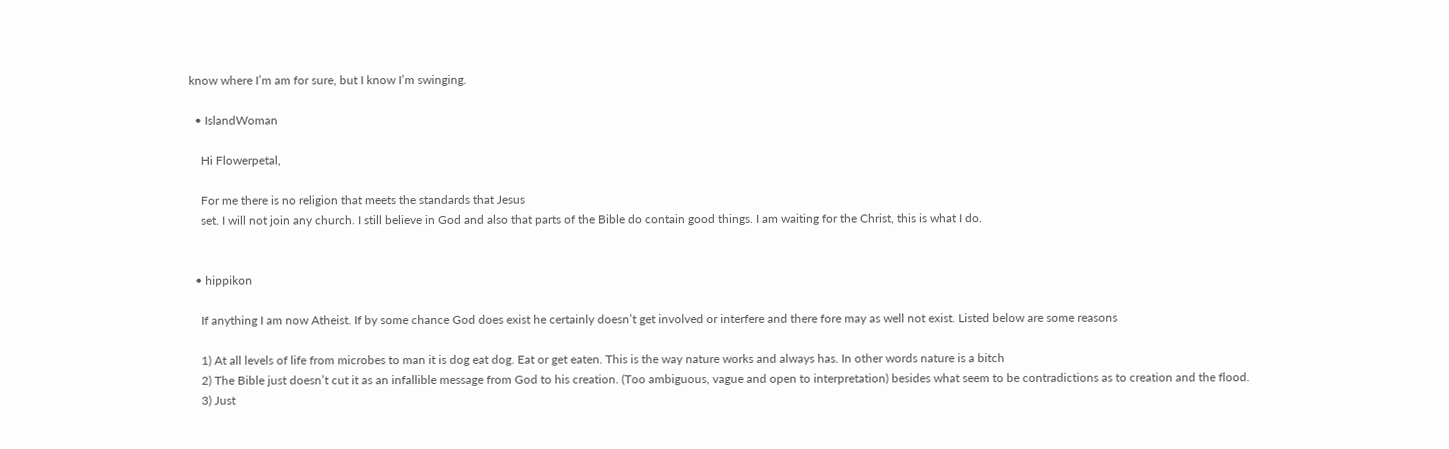know where I’m am for sure, but I know I’m swinging.

  • IslandWoman

    Hi Flowerpetal,

    For me there is no religion that meets the standards that Jesus
    set. I will not join any church. I still believe in God and also that parts of the Bible do contain good things. I am waiting for the Christ, this is what I do.


  • hippikon

    If anything I am now Atheist. If by some chance God does exist he certainly doesn’t get involved or interfere and there fore may as well not exist. Listed below are some reasons

    1) At all levels of life from microbes to man it is dog eat dog. Eat or get eaten. This is the way nature works and always has. In other words nature is a bitch
    2) The Bible just doesn’t cut it as an infallible message from God to his creation. (Too ambiguous, vague and open to interpretation) besides what seem to be contradictions as to creation and the flood.
    3) Just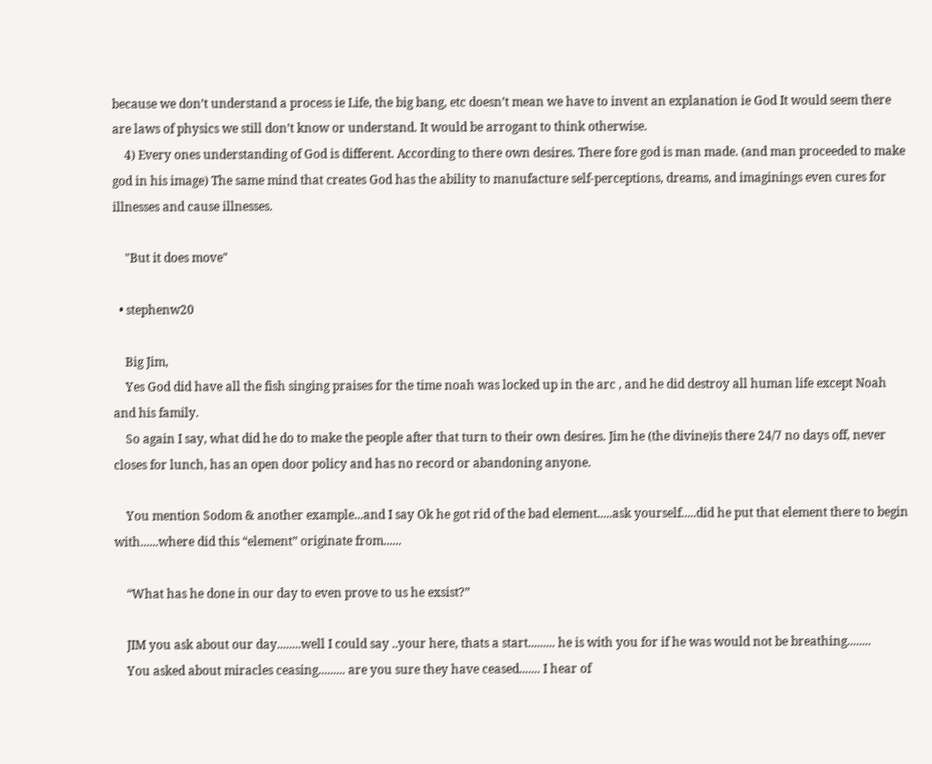because we don’t understand a process ie Life, the big bang, etc doesn’t mean we have to invent an explanation ie God It would seem there are laws of physics we still don’t know or understand. It would be arrogant to think otherwise.
    4) Every ones understanding of God is different. According to there own desires. There fore god is man made. (and man proceeded to make god in his image) The same mind that creates God has the ability to manufacture self-perceptions, dreams, and imaginings even cures for illnesses and cause illnesses.

    "But it does move"

  • stephenw20

    Big Jim,
    Yes God did have all the fish singing praises for the time noah was locked up in the arc , and he did destroy all human life except Noah and his family.
    So again I say, what did he do to make the people after that turn to their own desires. Jim he (the divine)is there 24/7 no days off, never closes for lunch, has an open door policy and has no record or abandoning anyone.

    You mention Sodom & another example...and I say Ok he got rid of the bad element.....ask yourself.....did he put that element there to begin with......where did this “element” originate from......

    “What has he done in our day to even prove to us he exsist?”

    JIM you ask about our day........well I could say ..your here, thats a start......... he is with you for if he was would not be breathing........
    You asked about miracles ceasing......... are you sure they have ceased....... I hear of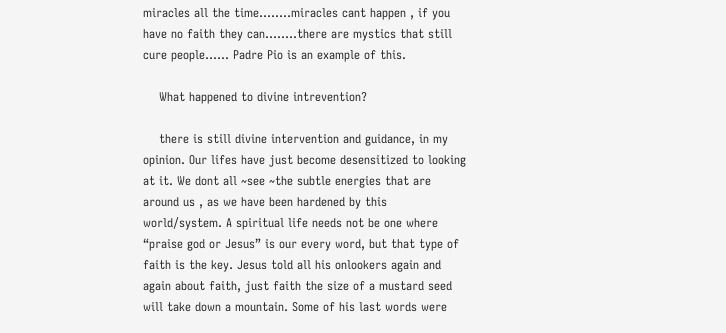miracles all the time........miracles cant happen , if you have no faith they can........there are mystics that still cure people...... Padre Pio is an example of this.

    What happened to divine intrevention?

    there is still divine intervention and guidance, in my opinion. Our lifes have just become desensitized to looking at it. We dont all ~see ~the subtle energies that are around us , as we have been hardened by this world/system. A spiritual life needs not be one where “praise god or Jesus” is our every word, but that type of faith is the key. Jesus told all his onlookers again and again about faith, just faith the size of a mustard seed will take down a mountain. Some of his last words were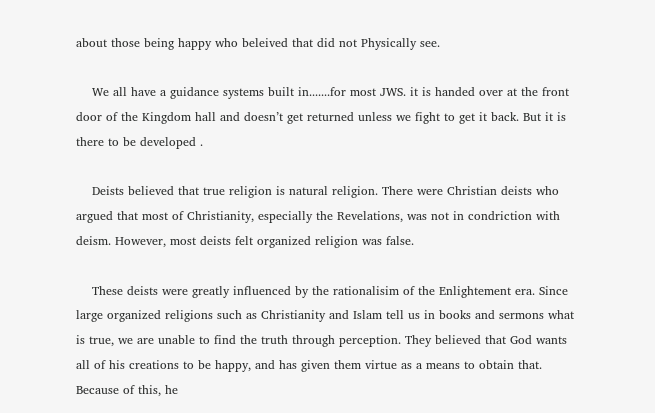about those being happy who beleived that did not Physically see.

    We all have a guidance systems built in.......for most JWS. it is handed over at the front door of the Kingdom hall and doesn’t get returned unless we fight to get it back. But it is there to be developed .

    Deists believed that true religion is natural religion. There were Christian deists who argued that most of Christianity, especially the Revelations, was not in condriction with deism. However, most deists felt organized religion was false.

    These deists were greatly influenced by the rationalisim of the Enlightement era. Since large organized religions such as Christianity and Islam tell us in books and sermons what is true, we are unable to find the truth through perception. They believed that God wants all of his creations to be happy, and has given them virtue as a means to obtain that. Because of this, he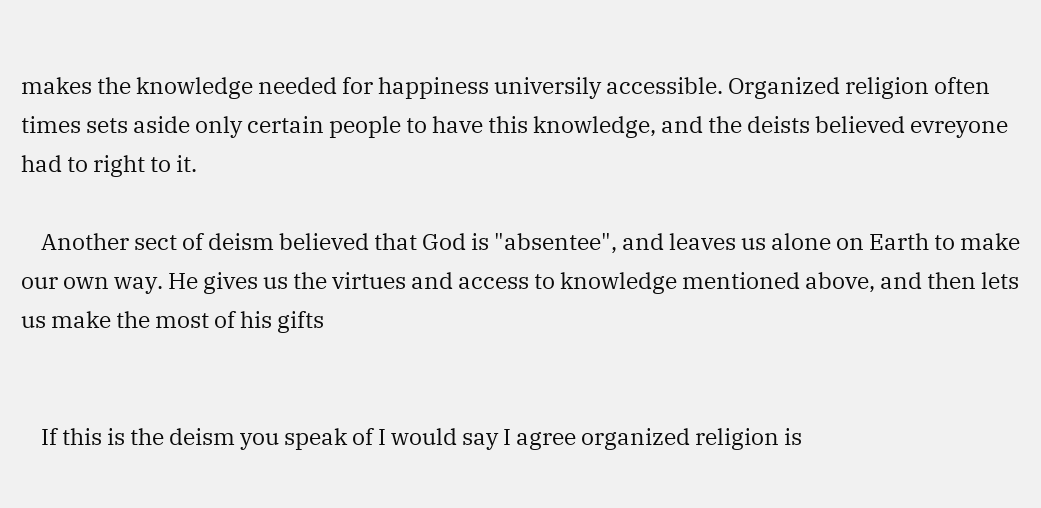makes the knowledge needed for happiness universily accessible. Organized religion often times sets aside only certain people to have this knowledge, and the deists believed evreyone had to right to it.

    Another sect of deism believed that God is "absentee", and leaves us alone on Earth to make our own way. He gives us the virtues and access to knowledge mentioned above, and then lets us make the most of his gifts


    If this is the deism you speak of I would say I agree organized religion is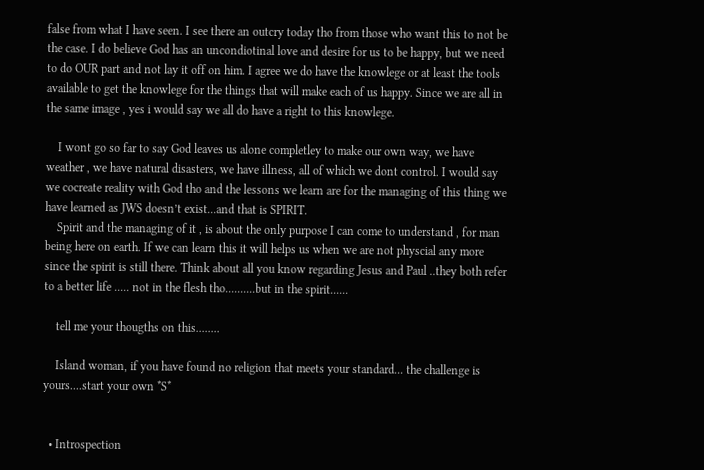false from what I have seen. I see there an outcry today tho from those who want this to not be the case. I do believe God has an uncondiotinal love and desire for us to be happy, but we need to do OUR part and not lay it off on him. I agree we do have the knowlege or at least the tools available to get the knowlege for the things that will make each of us happy. Since we are all in the same image , yes i would say we all do have a right to this knowlege.

    I wont go so far to say God leaves us alone completley to make our own way, we have weather , we have natural disasters, we have illness, all of which we dont control. I would say we cocreate reality with God tho and the lessons we learn are for the managing of this thing we have learned as JWS doesn’t exist...and that is SPIRIT.
    Spirit and the managing of it , is about the only purpose I can come to understand , for man being here on earth. If we can learn this it will helps us when we are not physcial any more since the spirit is still there. Think about all you know regarding Jesus and Paul ..they both refer to a better life ..... not in the flesh tho..........but in the spirit......

    tell me your thougths on this........

    Island woman, if you have found no religion that meets your standard... the challenge is yours....start your own *S*


  • Introspection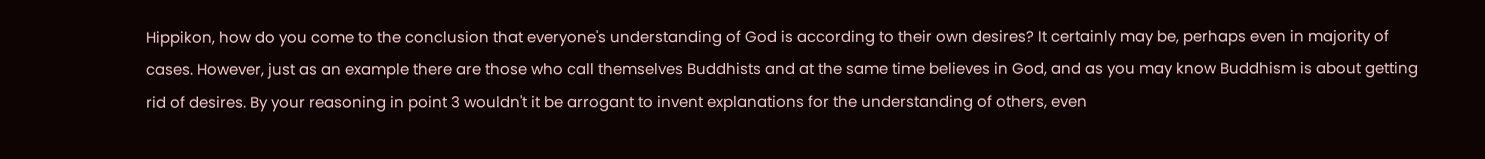Hippikon, how do you come to the conclusion that everyone's understanding of God is according to their own desires? It certainly may be, perhaps even in majority of cases. However, just as an example there are those who call themselves Buddhists and at the same time believes in God, and as you may know Buddhism is about getting rid of desires. By your reasoning in point 3 wouldn't it be arrogant to invent explanations for the understanding of others, even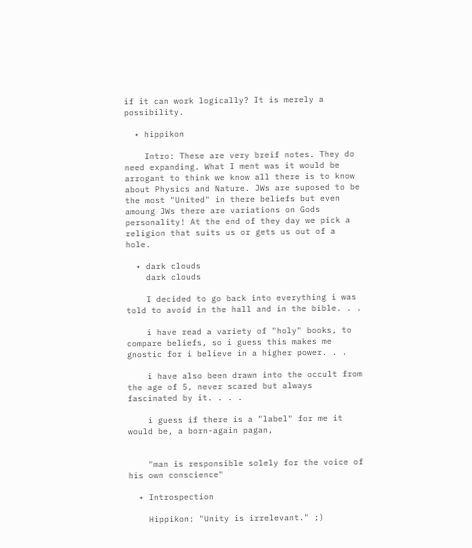if it can work logically? It is merely a possibility.

  • hippikon

    Intro: These are very breif notes. They do need expanding. What I ment was it would be arrogant to think we know all there is to know about Physics and Nature. JWs are suposed to be the most "United" in there beliefs but even amoung JWs there are variations on Gods personality! At the end of they day we pick a religion that suits us or gets us out of a hole.

  • dark clouds
    dark clouds

    I decided to go back into everything i was told to avoid in the hall and in the bible. . .

    i have read a variety of "holy" books, to compare beliefs, so i guess this makes me gnostic for i believe in a higher power. . .

    i have also been drawn into the occult from the age of 5, never scared but always fascinated by it. . . .

    i guess if there is a "label" for me it would be, a born-again pagan,


    "man is responsible solely for the voice of his own conscience"

  • Introspection

    Hippikon: "Unity is irrelevant." ;)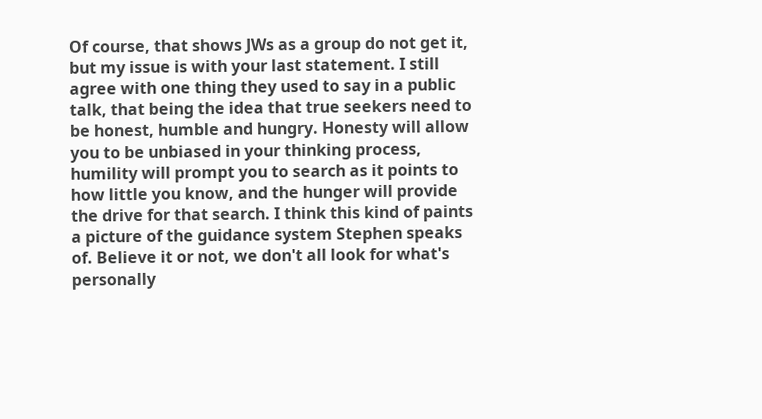Of course, that shows JWs as a group do not get it, but my issue is with your last statement. I still agree with one thing they used to say in a public talk, that being the idea that true seekers need to be honest, humble and hungry. Honesty will allow you to be unbiased in your thinking process, humility will prompt you to search as it points to how little you know, and the hunger will provide the drive for that search. I think this kind of paints a picture of the guidance system Stephen speaks of. Believe it or not, we don't all look for what's personally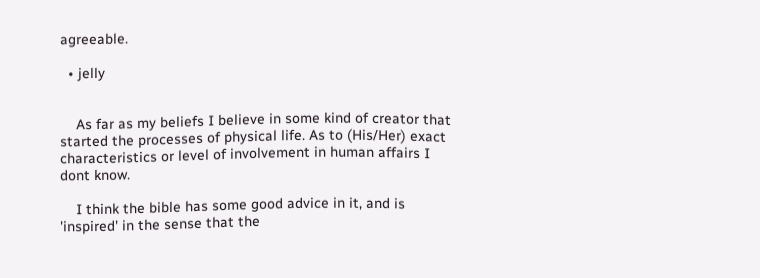agreeable.

  • jelly


    As far as my beliefs I believe in some kind of creator that started the processes of physical life. As to (His/Her) exact characteristics or level of involvement in human affairs I dont know.

    I think the bible has some good advice in it, and is 'inspired' in the sense that the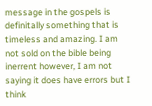message in the gospels is definitally something that is timeless and amazing. I am not sold on the bible being inerrent however, I am not saying it does have errors but I think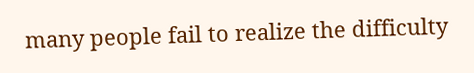many people fail to realize the difficulty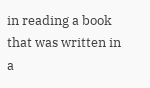in reading a book that was written in a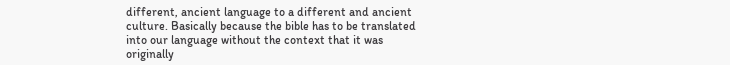different, ancient language to a different and ancient culture. Basically because the bible has to be translated into our language without the context that it was originally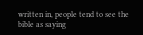written in, people tend to see the bible as saying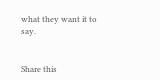what they want it to say.


Share this